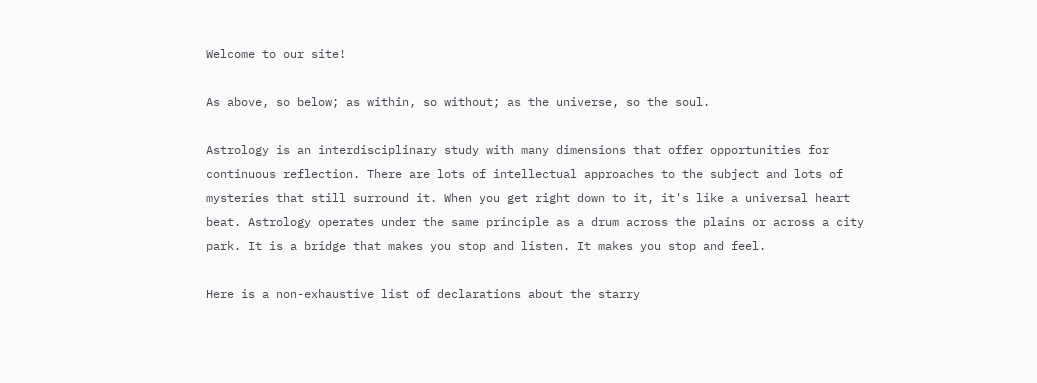Welcome to our site!

As above, so below; as within, so without; as the universe, so the soul.

Astrology is an interdisciplinary study with many dimensions that offer opportunities for continuous reflection. There are lots of intellectual approaches to the subject and lots of mysteries that still surround it. When you get right down to it, it's like a universal heart beat. Astrology operates under the same principle as a drum across the plains or across a city park. It is a bridge that makes you stop and listen. It makes you stop and feel.

Here is a non-exhaustive list of declarations about the starry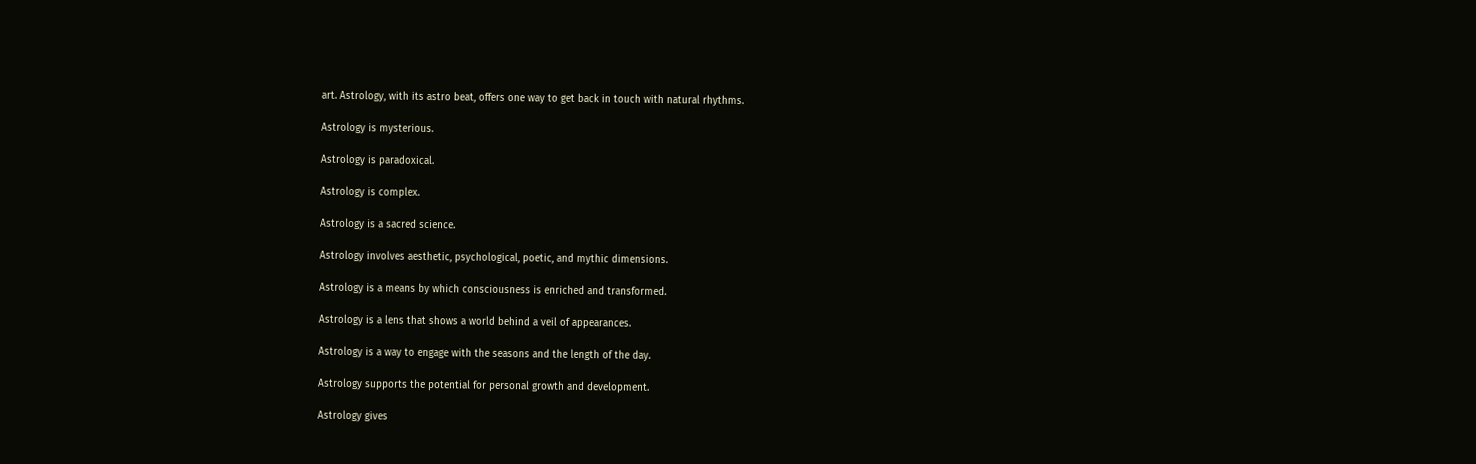art. Astrology, with its astro beat, offers one way to get back in touch with natural rhythms.

Astrology is mysterious.

Astrology is paradoxical.

Astrology is complex.

Astrology is a sacred science.

Astrology involves aesthetic, psychological, poetic, and mythic dimensions.

Astrology is a means by which consciousness is enriched and transformed.

Astrology is a lens that shows a world behind a veil of appearances.

Astrology is a way to engage with the seasons and the length of the day.

Astrology supports the potential for personal growth and development.

Astrology gives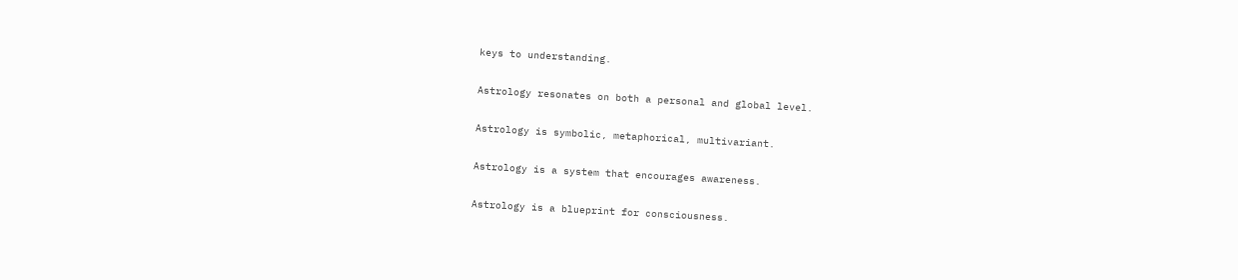keys to understanding.

Astrology resonates on both a personal and global level.

Astrology is symbolic, metaphorical, multivariant.

Astrology is a system that encourages awareness.

Astrology is a blueprint for consciousness.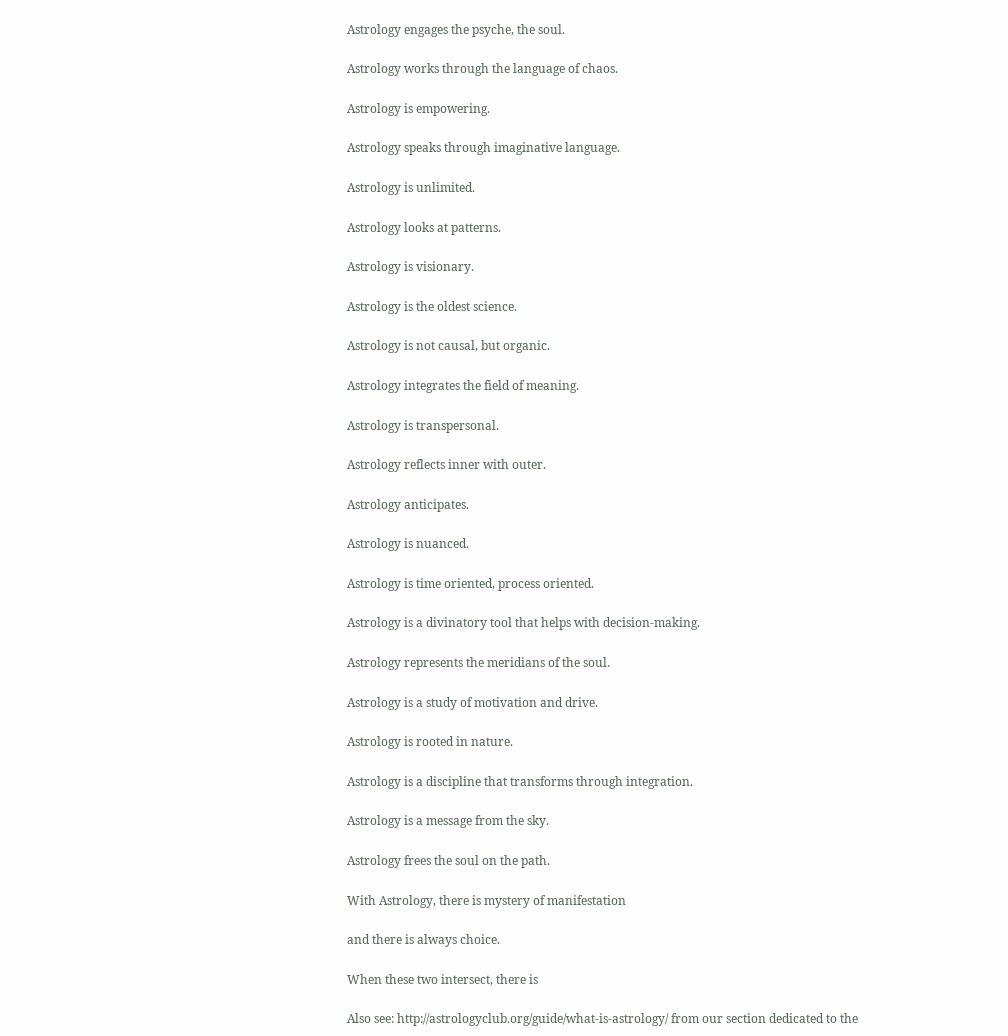Astrology engages the psyche, the soul.

Astrology works through the language of chaos.

Astrology is empowering.

Astrology speaks through imaginative language.

Astrology is unlimited.

Astrology looks at patterns.

Astrology is visionary.

Astrology is the oldest science.

Astrology is not causal, but organic.

Astrology integrates the field of meaning.

Astrology is transpersonal.

Astrology reflects inner with outer.

Astrology anticipates.

Astrology is nuanced.

Astrology is time oriented, process oriented.

Astrology is a divinatory tool that helps with decision-making.

Astrology represents the meridians of the soul.

Astrology is a study of motivation and drive.

Astrology is rooted in nature.

Astrology is a discipline that transforms through integration.

Astrology is a message from the sky.

Astrology frees the soul on the path.

With Astrology, there is mystery of manifestation

and there is always choice.

When these two intersect, there is

Also see: http://astrologyclub.org/guide/what-is-astrology/ from our section dedicated to the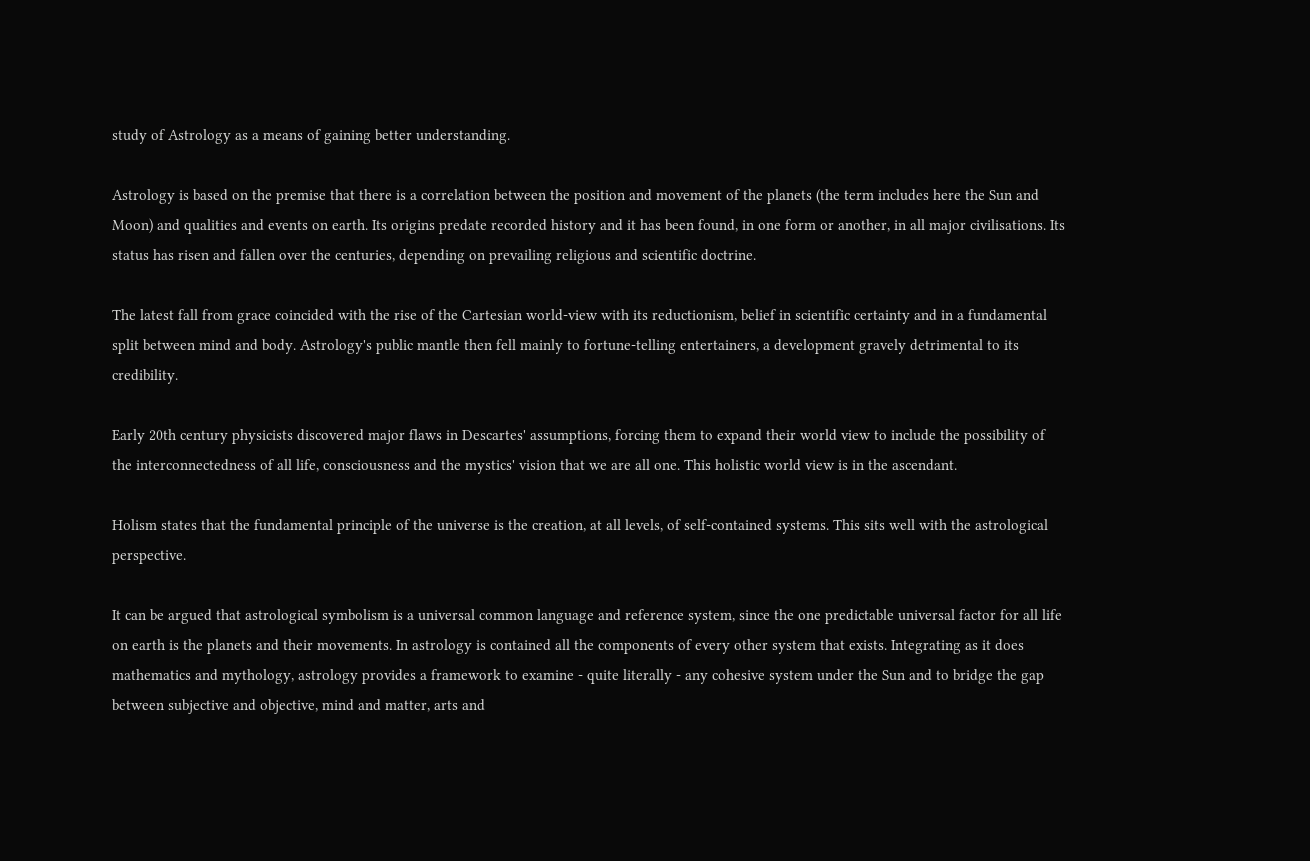study of Astrology as a means of gaining better understanding.

Astrology is based on the premise that there is a correlation between the position and movement of the planets (the term includes here the Sun and Moon) and qualities and events on earth. Its origins predate recorded history and it has been found, in one form or another, in all major civilisations. Its status has risen and fallen over the centuries, depending on prevailing religious and scientific doctrine.

The latest fall from grace coincided with the rise of the Cartesian world-view with its reductionism, belief in scientific certainty and in a fundamental split between mind and body. Astrology's public mantle then fell mainly to fortune-telling entertainers, a development gravely detrimental to its credibility.

Early 20th century physicists discovered major flaws in Descartes' assumptions, forcing them to expand their world view to include the possibility of the interconnectedness of all life, consciousness and the mystics' vision that we are all one. This holistic world view is in the ascendant.

Holism states that the fundamental principle of the universe is the creation, at all levels, of self-contained systems. This sits well with the astrological perspective.

It can be argued that astrological symbolism is a universal common language and reference system, since the one predictable universal factor for all life on earth is the planets and their movements. In astrology is contained all the components of every other system that exists. Integrating as it does mathematics and mythology, astrology provides a framework to examine - quite literally - any cohesive system under the Sun and to bridge the gap between subjective and objective, mind and matter, arts and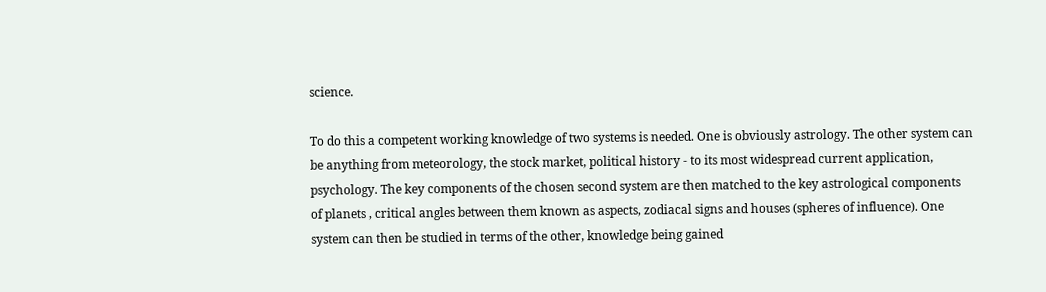science.

To do this a competent working knowledge of two systems is needed. One is obviously astrology. The other system can be anything from meteorology, the stock market, political history - to its most widespread current application, psychology. The key components of the chosen second system are then matched to the key astrological components of planets , critical angles between them known as aspects, zodiacal signs and houses (spheres of influence). One system can then be studied in terms of the other, knowledge being gained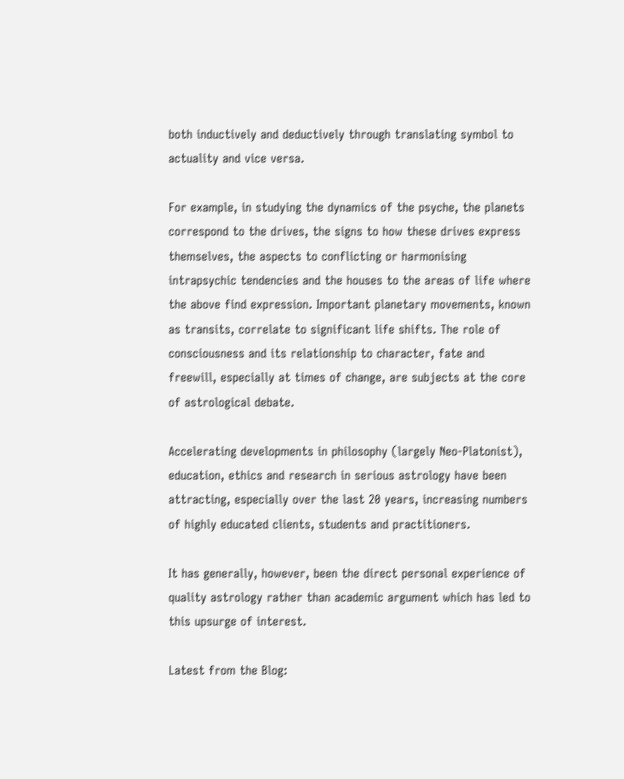both inductively and deductively through translating symbol to actuality and vice versa.

For example, in studying the dynamics of the psyche, the planets correspond to the drives, the signs to how these drives express themselves, the aspects to conflicting or harmonising intrapsychic tendencies and the houses to the areas of life where the above find expression. Important planetary movements, known as transits, correlate to significant life shifts. The role of consciousness and its relationship to character, fate and freewill, especially at times of change, are subjects at the core of astrological debate.

Accelerating developments in philosophy (largely Neo-Platonist), education, ethics and research in serious astrology have been attracting, especially over the last 20 years, increasing numbers of highly educated clients, students and practitioners.

It has generally, however, been the direct personal experience of quality astrology rather than academic argument which has led to this upsurge of interest.

Latest from the Blog: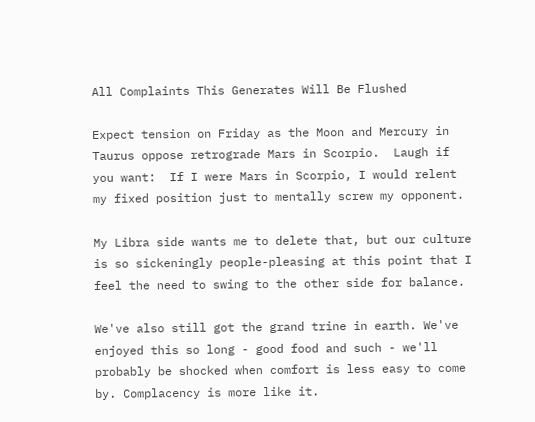All Complaints This Generates Will Be Flushed

Expect tension on Friday as the Moon and Mercury in Taurus oppose retrograde Mars in Scorpio.  Laugh if you want:  If I were Mars in Scorpio, I would relent my fixed position just to mentally screw my opponent.

My Libra side wants me to delete that, but our culture is so sickeningly people-pleasing at this point that I feel the need to swing to the other side for balance.

We've also still got the grand trine in earth. We've enjoyed this so long - good food and such - we'll probably be shocked when comfort is less easy to come by. Complacency is more like it.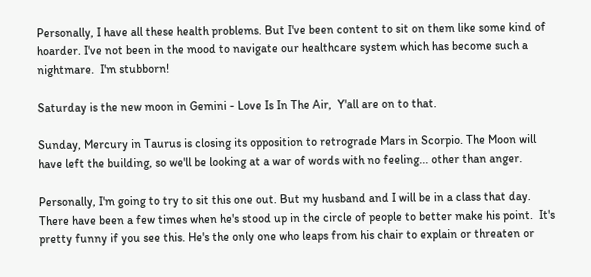Personally, I have all these health problems. But I've been content to sit on them like some kind of hoarder. I've not been in the mood to navigate our healthcare system which has become such a nightmare.  I'm stubborn!

Saturday is the new moon in Gemini - Love Is In The Air,  Y'all are on to that.

Sunday, Mercury in Taurus is closing its opposition to retrograde Mars in Scorpio. The Moon will have left the building, so we'll be looking at a war of words with no feeling... other than anger.

Personally, I'm going to try to sit this one out. But my husband and I will be in a class that day. There have been a few times when he's stood up in the circle of people to better make his point.  It's pretty funny if you see this. He's the only one who leaps from his chair to explain or threaten or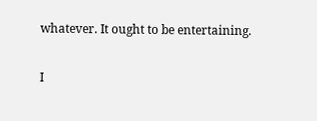whatever. It ought to be entertaining.

I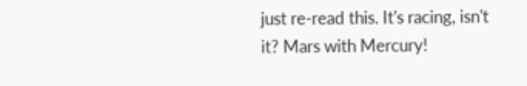just re-read this. It's racing, isn't it? Mars with Mercury!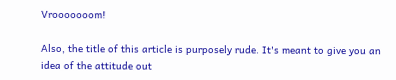Vrooooooom!

Also, the title of this article is purposely rude. It's meant to give you an idea of the attitude out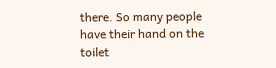there. So many people have their hand on the toilet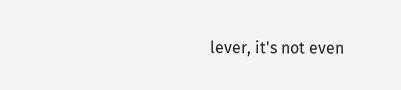lever, it's not even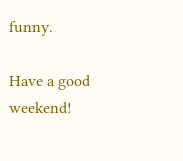funny.

Have a good weekend!